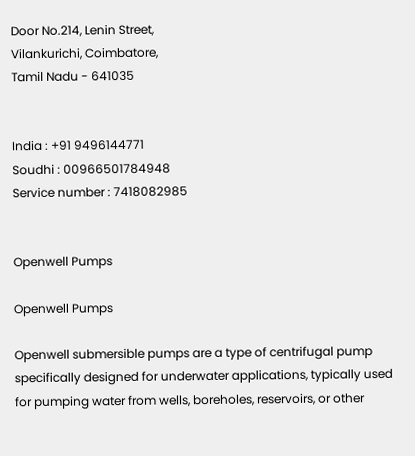Door No.214, Lenin Street,
Vilankurichi, Coimbatore,
Tamil Nadu - 641035


India : +91 9496144771
Soudhi : 00966501784948
Service number : 7418082985


Openwell Pumps

Openwell Pumps

Openwell submersible pumps are a type of centrifugal pump specifically designed for underwater applications, typically used for pumping water from wells, boreholes, reservoirs, or other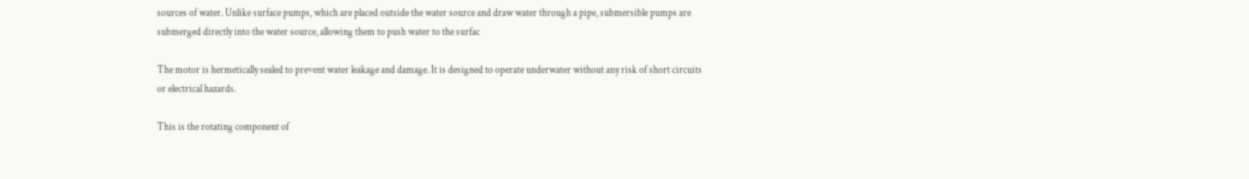sources of water. Unlike surface pumps, which are placed outside the water source and draw water through a pipe, submersible pumps are submerged directly into the water source, allowing them to push water to the surfac

The motor is hermetically sealed to prevent water leakage and damage. It is designed to operate underwater without any risk of short circuits or electrical hazards.

This is the rotating component of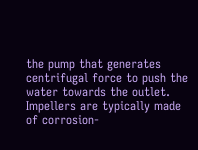the pump that generates centrifugal force to push the water towards the outlet. Impellers are typically made of corrosion-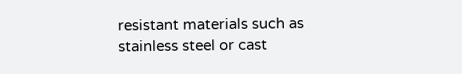resistant materials such as stainless steel or cast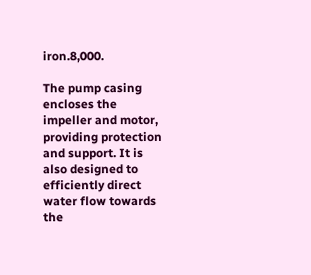iron.8,000.

The pump casing encloses the impeller and motor, providing protection and support. It is also designed to efficiently direct water flow towards the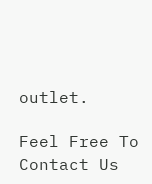outlet.

Feel Free To Contact Us